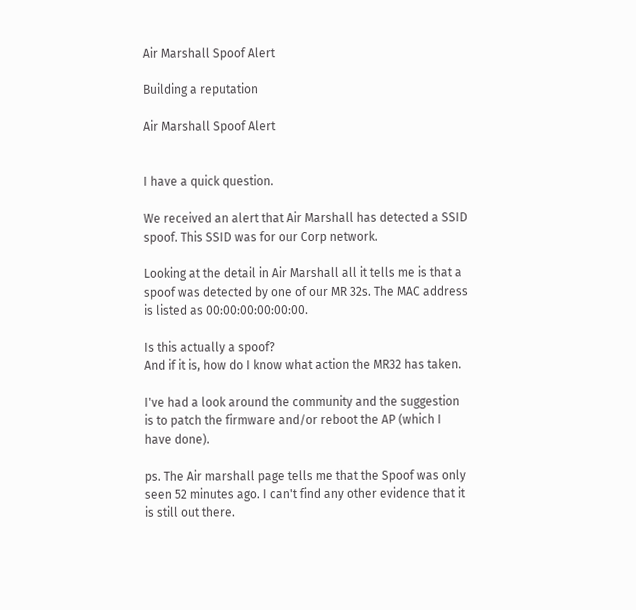Air Marshall Spoof Alert

Building a reputation

Air Marshall Spoof Alert


I have a quick question.

We received an alert that Air Marshall has detected a SSID spoof. This SSID was for our Corp network.

Looking at the detail in Air Marshall all it tells me is that a spoof was detected by one of our MR 32s. The MAC address is listed as 00:00:00:00:00:00.

Is this actually a spoof?
And if it is, how do I know what action the MR32 has taken.

I've had a look around the community and the suggestion is to patch the firmware and/or reboot the AP (which I have done).

ps. The Air marshall page tells me that the Spoof was only seen 52 minutes ago. I can't find any other evidence that it is still out there.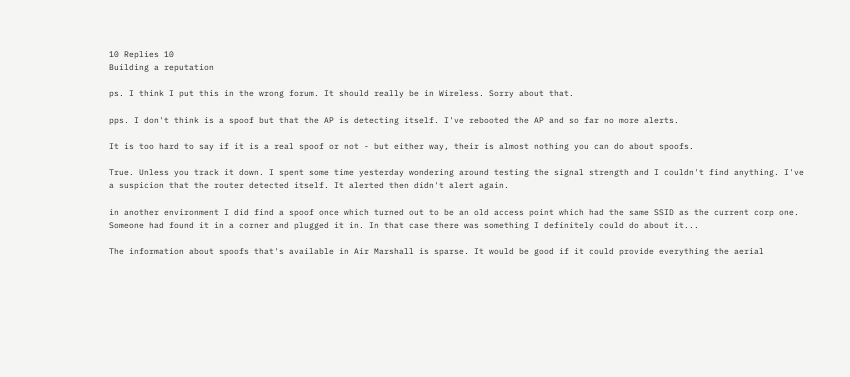10 Replies 10
Building a reputation

ps. I think I put this in the wrong forum. It should really be in Wireless. Sorry about that.

pps. I don't think is a spoof but that the AP is detecting itself. I've rebooted the AP and so far no more alerts.

It is too hard to say if it is a real spoof or not - but either way, their is almost nothing you can do about spoofs.

True. Unless you track it down. I spent some time yesterday wondering around testing the signal strength and I couldn't find anything. I've a suspicion that the router detected itself. It alerted then didn't alert again.

in another environment I did find a spoof once which turned out to be an old access point which had the same SSID as the current corp one. Someone had found it in a corner and plugged it in. In that case there was something I definitely could do about it...

The information about spoofs that's available in Air Marshall is sparse. It would be good if it could provide everything the aerial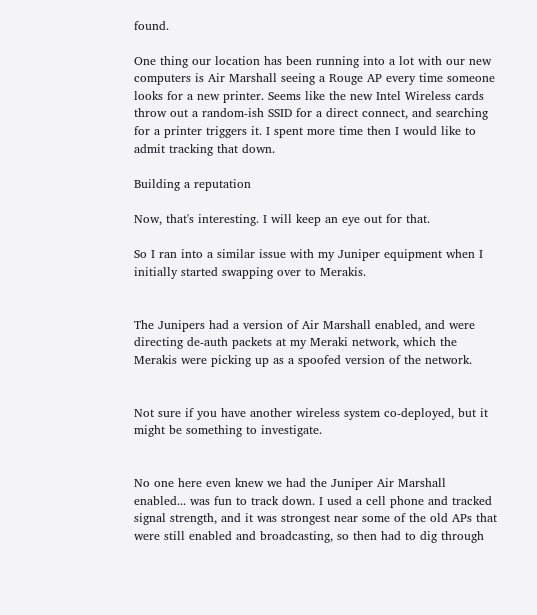found.

One thing our location has been running into a lot with our new computers is Air Marshall seeing a Rouge AP every time someone looks for a new printer. Seems like the new Intel Wireless cards throw out a random-ish SSID for a direct connect, and searching for a printer triggers it. I spent more time then I would like to admit tracking that down.

Building a reputation

Now, that's interesting. I will keep an eye out for that.

So I ran into a similar issue with my Juniper equipment when I initially started swapping over to Merakis.


The Junipers had a version of Air Marshall enabled, and were directing de-auth packets at my Meraki network, which the Merakis were picking up as a spoofed version of the network.


Not sure if you have another wireless system co-deployed, but it might be something to investigate.


No one here even knew we had the Juniper Air Marshall enabled... was fun to track down. I used a cell phone and tracked signal strength, and it was strongest near some of the old APs that were still enabled and broadcasting, so then had to dig through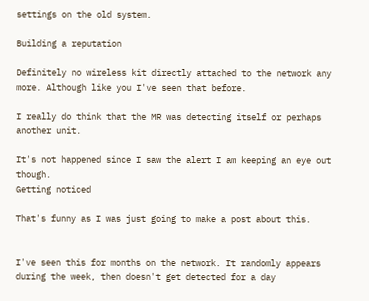settings on the old system.

Building a reputation

Definitely no wireless kit directly attached to the network any more. Although like you I've seen that before.

I really do think that the MR was detecting itself or perhaps another unit.

It's not happened since I saw the alert I am keeping an eye out though.
Getting noticed

That's funny as I was just going to make a post about this.


I've seen this for months on the network. It randomly appears during the week, then doesn't get detected for a day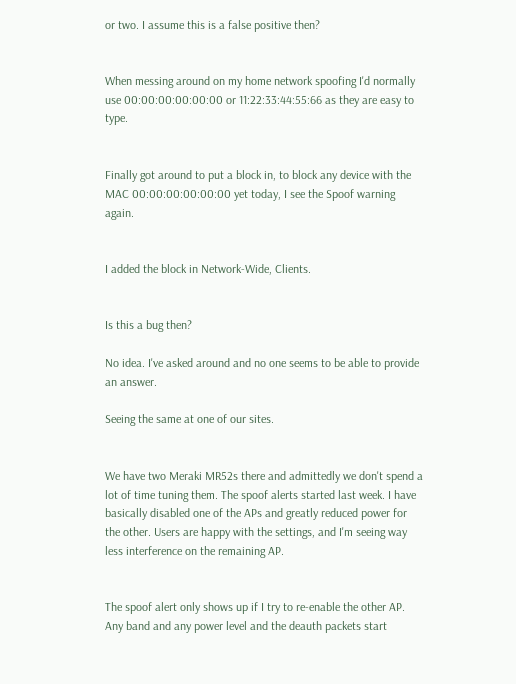or two. I assume this is a false positive then?


When messing around on my home network spoofing I'd normally use 00:00:00:00:00:00 or 11:22:33:44:55:66 as they are easy to type.


Finally got around to put a block in, to block any device with the MAC 00:00:00:00:00:00 yet today, I see the Spoof warning again.


I added the block in Network-Wide, Clients.


Is this a bug then?

No idea. I've asked around and no one seems to be able to provide an answer.

Seeing the same at one of our sites.


We have two Meraki MR52s there and admittedly we don't spend a lot of time tuning them. The spoof alerts started last week. I have basically disabled one of the APs and greatly reduced power for the other. Users are happy with the settings, and I'm seeing way less interference on the remaining AP.


The spoof alert only shows up if I try to re-enable the other AP. Any band and any power level and the deauth packets start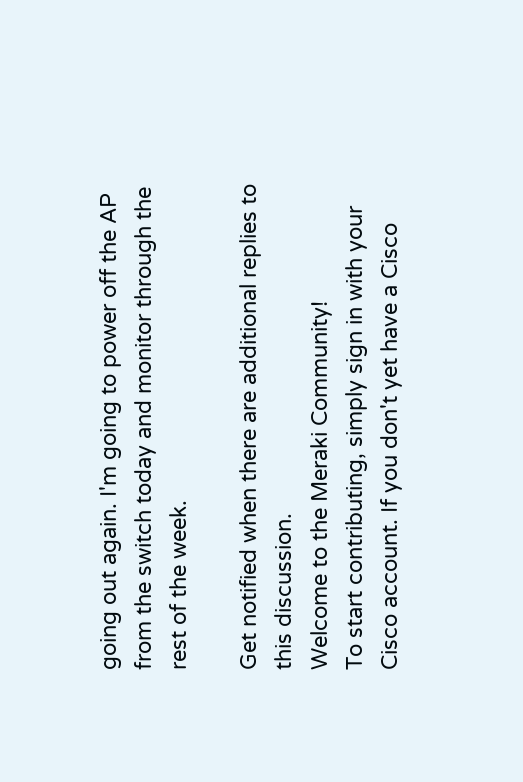going out again. I'm going to power off the AP from the switch today and monitor through the rest of the week.

Get notified when there are additional replies to this discussion.
Welcome to the Meraki Community!
To start contributing, simply sign in with your Cisco account. If you don't yet have a Cisco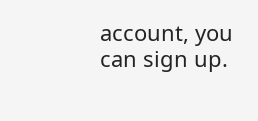account, you can sign up.